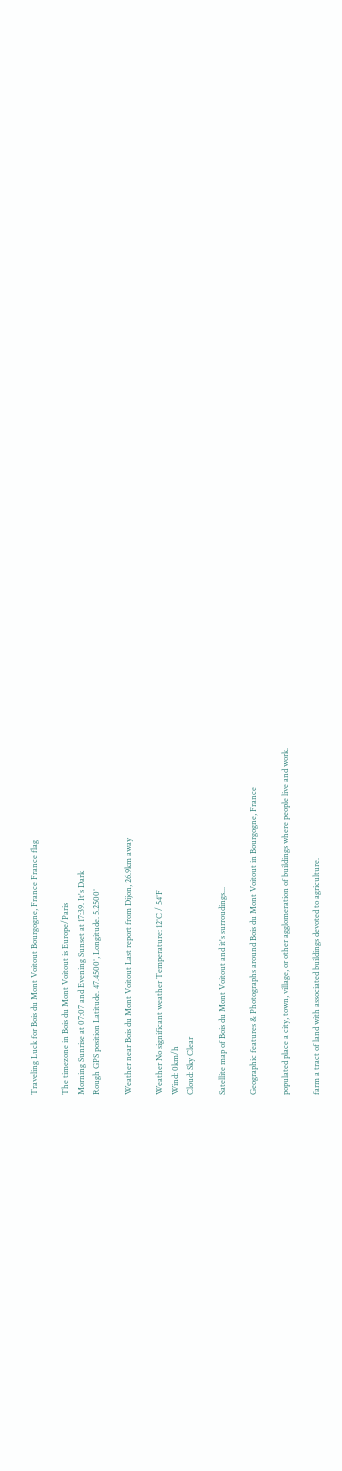Traveling Luck for Bois du Mont Voitout Bourgogne, France France flag

The timezone in Bois du Mont Voitout is Europe/Paris
Morning Sunrise at 07:07 and Evening Sunset at 17:39. It's Dark
Rough GPS position Latitude. 47.4500°, Longitude. 5.2500°

Weather near Bois du Mont Voitout Last report from Dijon, 26.9km away

Weather No significant weather Temperature: 12°C / 54°F
Wind: 0km/h
Cloud: Sky Clear

Satellite map of Bois du Mont Voitout and it's surroudings...

Geographic features & Photographs around Bois du Mont Voitout in Bourgogne, France

populated place a city, town, village, or other agglomeration of buildings where people live and work.

farm a tract of land with associated buildings devoted to agriculture.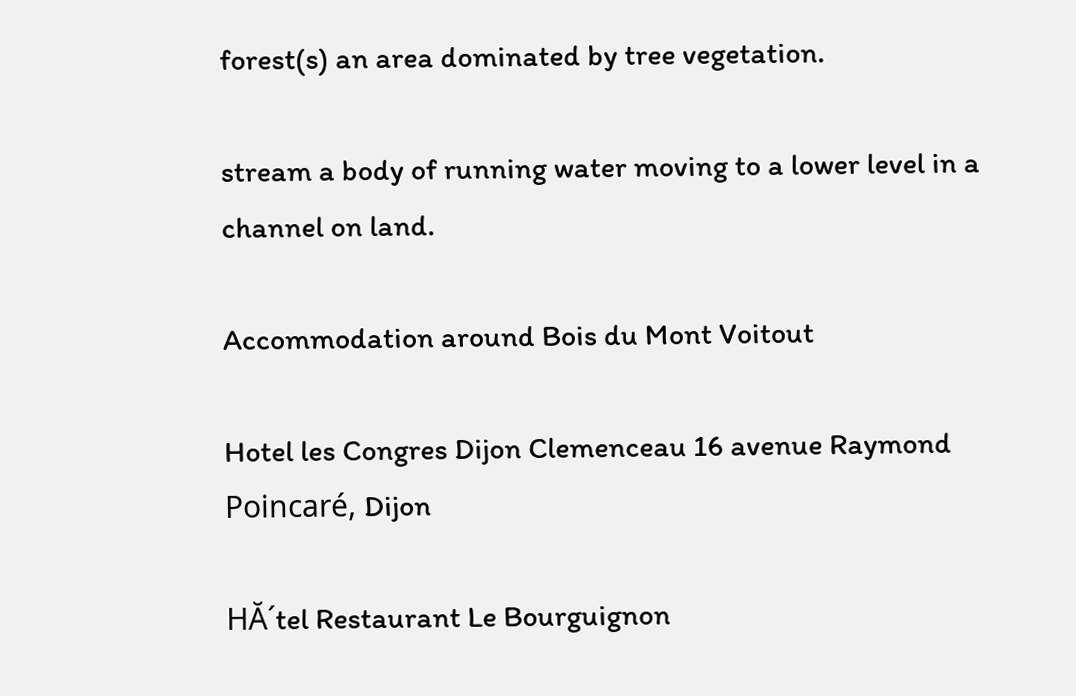forest(s) an area dominated by tree vegetation.

stream a body of running water moving to a lower level in a channel on land.

Accommodation around Bois du Mont Voitout

Hotel les Congres Dijon Clemenceau 16 avenue Raymond Poincaré, Dijon

HĂ´tel Restaurant Le Bourguignon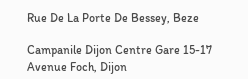Rue De La Porte De Bessey, Beze

Campanile Dijon Centre Gare 15-17 Avenue Foch, Dijon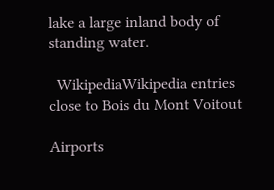lake a large inland body of standing water.

  WikipediaWikipedia entries close to Bois du Mont Voitout

Airports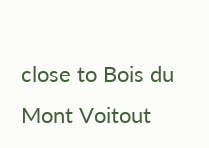close to Bois du Mont Voitout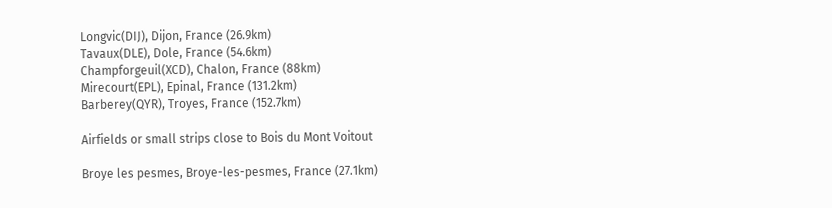Longvic(DIJ), Dijon, France (26.9km)
Tavaux(DLE), Dole, France (54.6km)
Champforgeuil(XCD), Chalon, France (88km)
Mirecourt(EPL), Epinal, France (131.2km)
Barberey(QYR), Troyes, France (152.7km)

Airfields or small strips close to Bois du Mont Voitout

Broye les pesmes, Broye-les-pesmes, France (27.1km)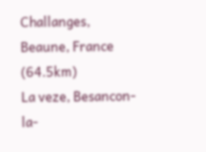Challanges, Beaune, France (64.5km)
La veze, Besancon-la-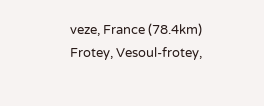veze, France (78.4km)
Frotey, Vesoul-frotey,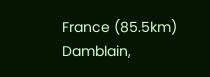France (85.5km)
Damblain,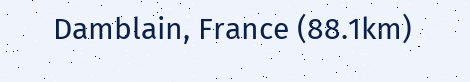Damblain, France (88.1km)